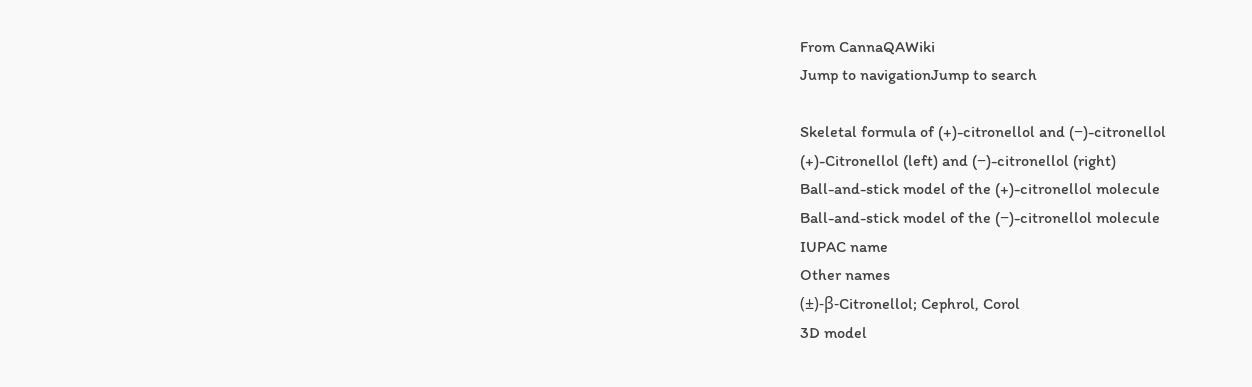From CannaQAWiki
Jump to navigationJump to search

Skeletal formula of (+)-citronellol and (−)-citronellol
(+)-Citronellol (left) and (−)-citronellol (right)
Ball-and-stick model of the (+)-citronellol molecule
Ball-and-stick model of the (−)-citronellol molecule
IUPAC name
Other names
(±)-β-Citronellol; Cephrol, Corol
3D model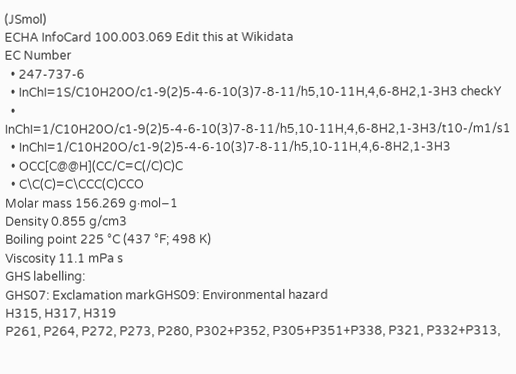(JSmol)
ECHA InfoCard 100.003.069 Edit this at Wikidata
EC Number
  • 247-737-6
  • InChI=1S/C10H20O/c1-9(2)5-4-6-10(3)7-8-11/h5,10-11H,4,6-8H2,1-3H3 checkY
  • InChI=1/C10H20O/c1-9(2)5-4-6-10(3)7-8-11/h5,10-11H,4,6-8H2,1-3H3/t10-/m1/s1
  • InChI=1/C10H20O/c1-9(2)5-4-6-10(3)7-8-11/h5,10-11H,4,6-8H2,1-3H3
  • OCC[C@@H](CC/C=C(/C)C)C
  • C\C(C)=C\CCC(C)CCO
Molar mass 156.269 g·mol−1
Density 0.855 g/cm3
Boiling point 225 °C (437 °F; 498 K)
Viscosity 11.1 mPa s
GHS labelling:
GHS07: Exclamation markGHS09: Environmental hazard
H315, H317, H319
P261, P264, P272, P273, P280, P302+P352, P305+P351+P338, P321, P332+P313,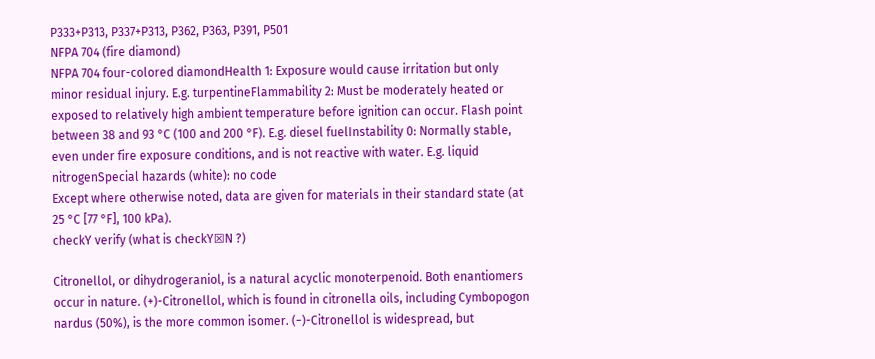P333+P313, P337+P313, P362, P363, P391, P501
NFPA 704 (fire diamond)
NFPA 704 four-colored diamondHealth 1: Exposure would cause irritation but only minor residual injury. E.g. turpentineFlammability 2: Must be moderately heated or exposed to relatively high ambient temperature before ignition can occur. Flash point between 38 and 93 °C (100 and 200 °F). E.g. diesel fuelInstability 0: Normally stable, even under fire exposure conditions, and is not reactive with water. E.g. liquid nitrogenSpecial hazards (white): no code
Except where otherwise noted, data are given for materials in their standard state (at 25 °C [77 °F], 100 kPa).
checkY verify (what is checkY☒N ?)

Citronellol, or dihydrogeraniol, is a natural acyclic monoterpenoid. Both enantiomers occur in nature. (+)-Citronellol, which is found in citronella oils, including Cymbopogon nardus (50%), is the more common isomer. (−)-Citronellol is widespread, but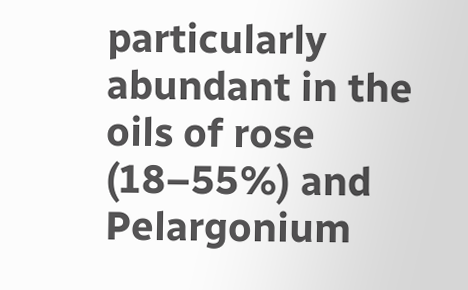particularly abundant in the oils of rose (18–55%) and Pelargonium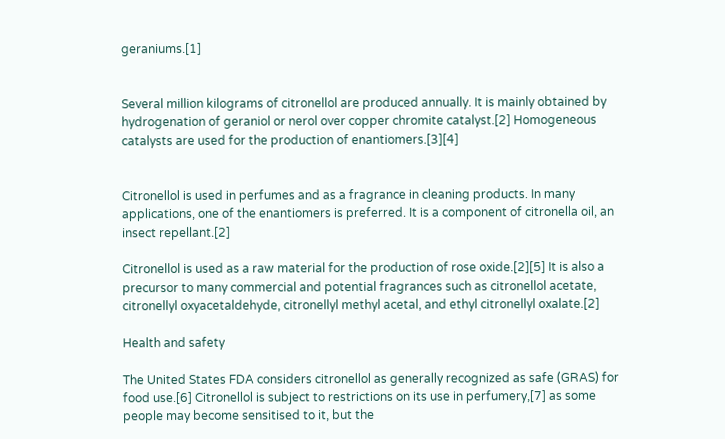geraniums.[1]


Several million kilograms of citronellol are produced annually. It is mainly obtained by hydrogenation of geraniol or nerol over copper chromite catalyst.[2] Homogeneous catalysts are used for the production of enantiomers.[3][4]


Citronellol is used in perfumes and as a fragrance in cleaning products. In many applications, one of the enantiomers is preferred. It is a component of citronella oil, an insect repellant.[2]

Citronellol is used as a raw material for the production of rose oxide.[2][5] It is also a precursor to many commercial and potential fragrances such as citronellol acetate, citronellyl oxyacetaldehyde, citronellyl methyl acetal, and ethyl citronellyl oxalate.[2]

Health and safety

The United States FDA considers citronellol as generally recognized as safe (GRAS) for food use.[6] Citronellol is subject to restrictions on its use in perfumery,[7] as some people may become sensitised to it, but the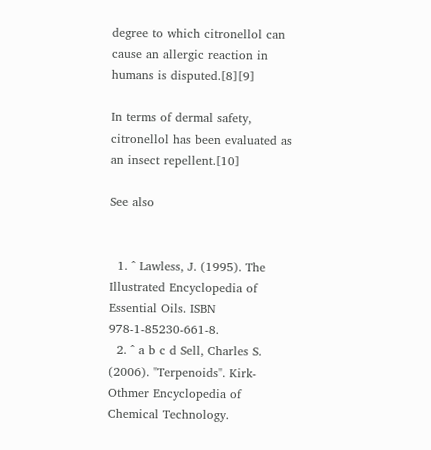degree to which citronellol can cause an allergic reaction in humans is disputed.[8][9]

In terms of dermal safety, citronellol has been evaluated as an insect repellent.[10]

See also


  1. ^ Lawless, J. (1995). The Illustrated Encyclopedia of Essential Oils. ISBN 978-1-85230-661-8.
  2. ^ a b c d Sell, Charles S. (2006). "Terpenoids". Kirk-Othmer Encyclopedia of Chemical Technology.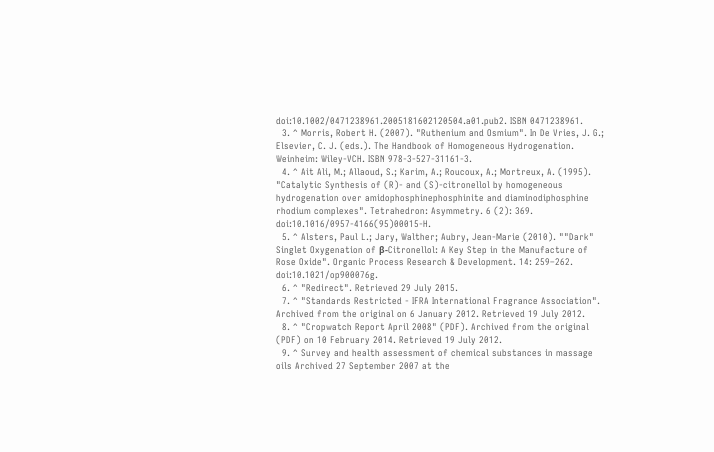doi:10.1002/0471238961.2005181602120504.a01.pub2. ISBN 0471238961.
  3. ^ Morris, Robert H. (2007). "Ruthenium and Osmium". In De Vries, J. G.; Elsevier, C. J. (eds.). The Handbook of Homogeneous Hydrogenation. Weinheim: Wiley-VCH. ISBN 978-3-527-31161-3.
  4. ^ Ait Ali, M.; Allaoud, S.; Karim, A.; Roucoux, A.; Mortreux, A. (1995). "Catalytic Synthesis of (R)- and (S)-citronellol by homogeneous hydrogenation over amidophosphinephosphinite and diaminodiphosphine rhodium complexes". Tetrahedron: Asymmetry. 6 (2): 369. doi:10.1016/0957-4166(95)00015-H.
  5. ^ Alsters, Paul L.; Jary, Walther; Aubry, Jean-Marie (2010). ""Dark" Singlet Oxygenation of β-Citronellol: A Key Step in the Manufacture of Rose Oxide". Organic Process Research & Development. 14: 259–262. doi:10.1021/op900076g.
  6. ^ "Redirect". Retrieved 29 July 2015.
  7. ^ "Standards Restricted - IFRA International Fragrance Association". Archived from the original on 6 January 2012. Retrieved 19 July 2012.
  8. ^ "Cropwatch Report April 2008" (PDF). Archived from the original (PDF) on 10 February 2014. Retrieved 19 July 2012.
  9. ^ Survey and health assessment of chemical substances in massage oils Archived 27 September 2007 at the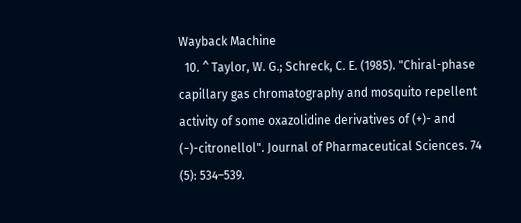Wayback Machine
  10. ^ Taylor, W. G.; Schreck, C. E. (1985). "Chiral-phase capillary gas chromatography and mosquito repellent activity of some oxazolidine derivatives of (+)- and (−)-citronellol". Journal of Pharmaceutical Sciences. 74 (5): 534–539.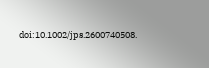doi:10.1002/jps.2600740508.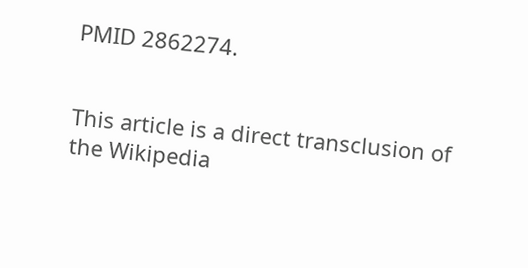PMID 2862274.


This article is a direct transclusion of the Wikipedia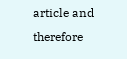article and therefore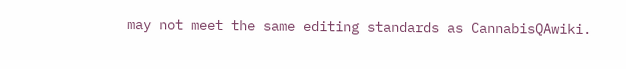may not meet the same editing standards as CannabisQAwiki.